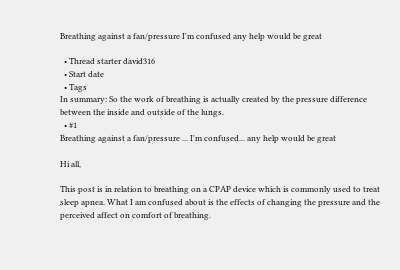Breathing against a fan/pressure I'm confused any help would be great

  • Thread starter david316
  • Start date
  • Tags
In summary: So the work of breathing is actually created by the pressure difference between the inside and outside of the lungs.
  • #1
Breathing against a fan/pressure ... I'm confused... any help would be great

Hi all,

This post is in relation to breathing on a CPAP device which is commonly used to treat sleep apnea. What I am confused about is the effects of changing the pressure and the perceived affect on comfort of breathing.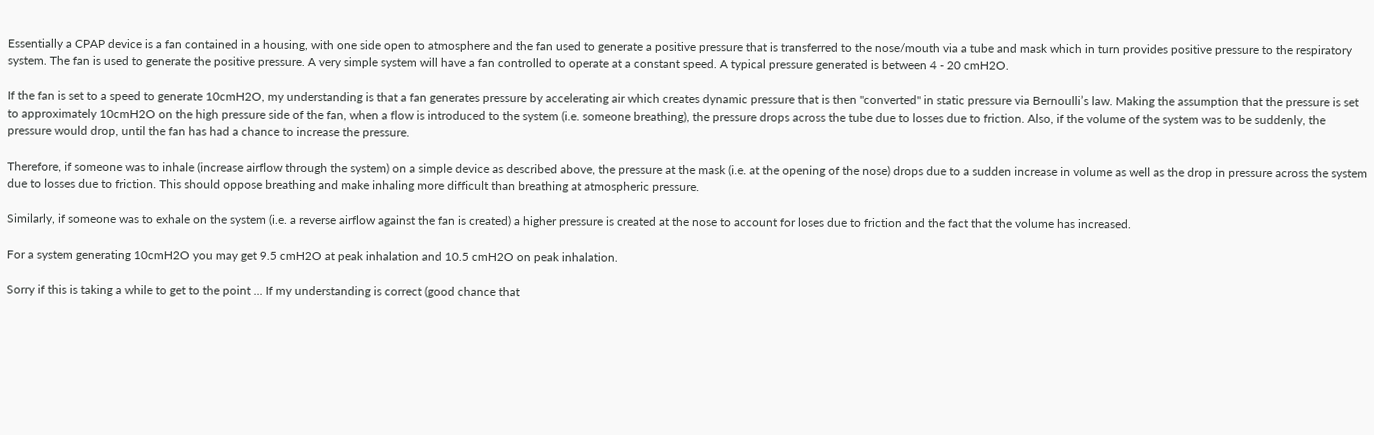Essentially a CPAP device is a fan contained in a housing, with one side open to atmosphere and the fan used to generate a positive pressure that is transferred to the nose/mouth via a tube and mask which in turn provides positive pressure to the respiratory system. The fan is used to generate the positive pressure. A very simple system will have a fan controlled to operate at a constant speed. A typical pressure generated is between 4 - 20 cmH2O.

If the fan is set to a speed to generate 10cmH2O, my understanding is that a fan generates pressure by accelerating air which creates dynamic pressure that is then "converted" in static pressure via Bernoulli’s law. Making the assumption that the pressure is set to approximately 10cmH2O on the high pressure side of the fan, when a flow is introduced to the system (i.e. someone breathing), the pressure drops across the tube due to losses due to friction. Also, if the volume of the system was to be suddenly, the pressure would drop, until the fan has had a chance to increase the pressure.

Therefore, if someone was to inhale (increase airflow through the system) on a simple device as described above, the pressure at the mask (i.e. at the opening of the nose) drops due to a sudden increase in volume as well as the drop in pressure across the system due to losses due to friction. This should oppose breathing and make inhaling more difficult than breathing at atmospheric pressure.

Similarly, if someone was to exhale on the system (i.e. a reverse airflow against the fan is created) a higher pressure is created at the nose to account for loses due to friction and the fact that the volume has increased.

For a system generating 10cmH2O you may get 9.5 cmH2O at peak inhalation and 10.5 cmH2O on peak inhalation.

Sorry if this is taking a while to get to the point ... If my understanding is correct (good chance that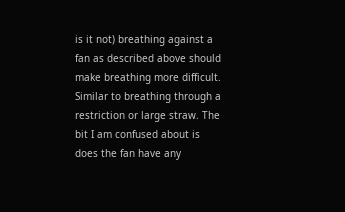is it not) breathing against a fan as described above should make breathing more difficult. Similar to breathing through a restriction or large straw. The bit I am confused about is does the fan have any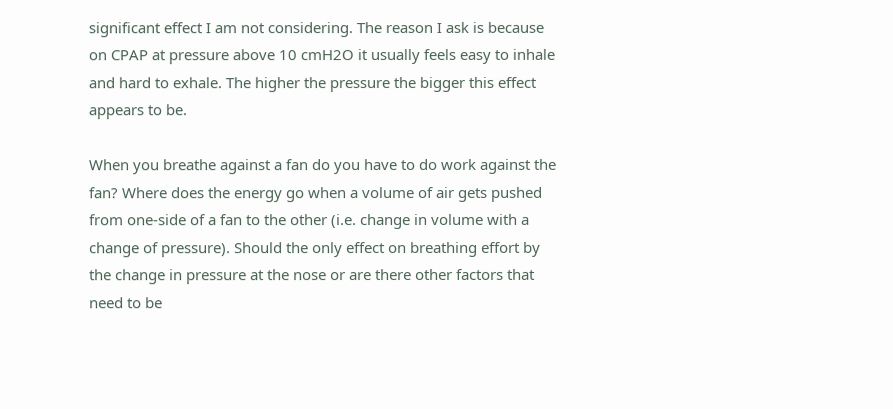significant effect I am not considering. The reason I ask is because on CPAP at pressure above 10 cmH2O it usually feels easy to inhale and hard to exhale. The higher the pressure the bigger this effect appears to be.

When you breathe against a fan do you have to do work against the fan? Where does the energy go when a volume of air gets pushed from one-side of a fan to the other (i.e. change in volume with a change of pressure). Should the only effect on breathing effort by the change in pressure at the nose or are there other factors that need to be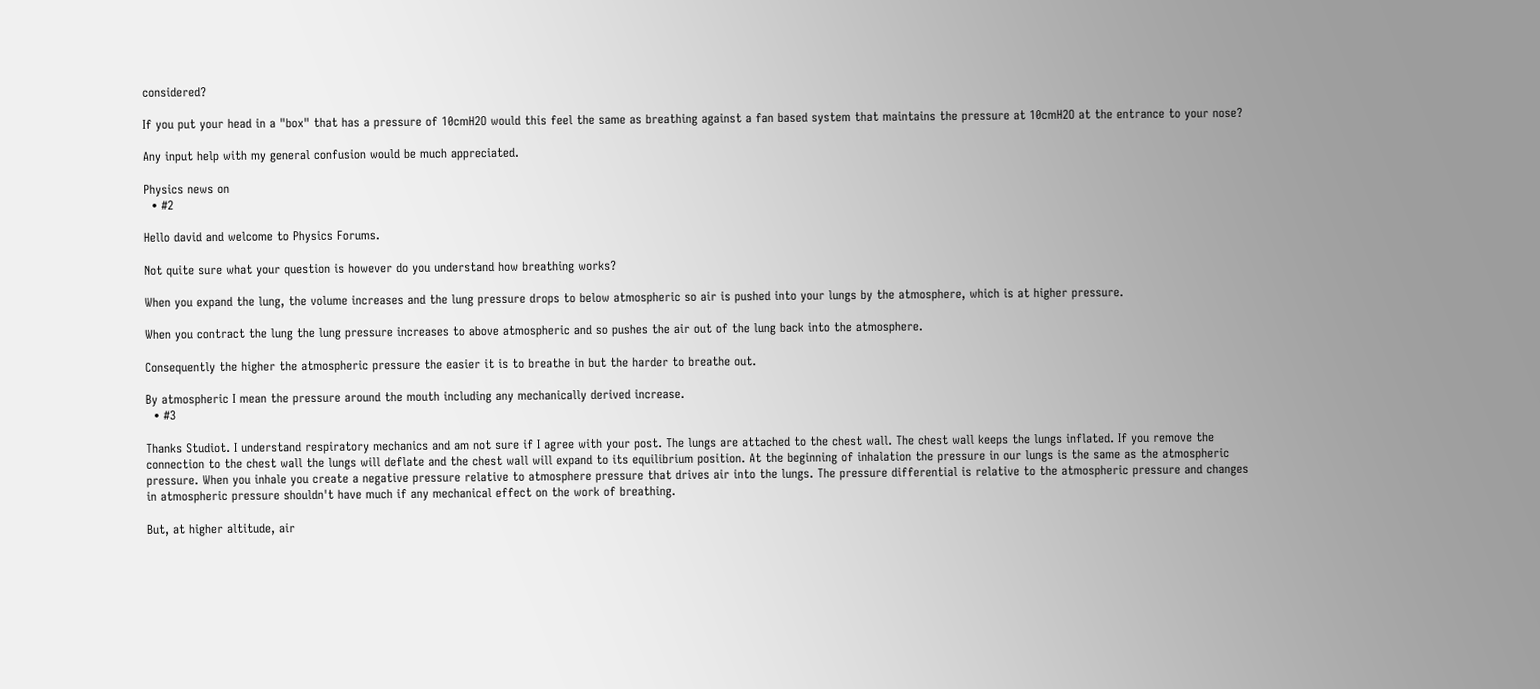considered?

If you put your head in a "box" that has a pressure of 10cmH2O would this feel the same as breathing against a fan based system that maintains the pressure at 10cmH2O at the entrance to your nose?

Any input help with my general confusion would be much appreciated.

Physics news on
  • #2

Hello david and welcome to Physics Forums.

Not quite sure what your question is however do you understand how breathing works?

When you expand the lung, the volume increases and the lung pressure drops to below atmospheric so air is pushed into your lungs by the atmosphere, which is at higher pressure.

When you contract the lung the lung pressure increases to above atmospheric and so pushes the air out of the lung back into the atmosphere.

Consequently the higher the atmospheric pressure the easier it is to breathe in but the harder to breathe out.

By atmospheric I mean the pressure around the mouth including any mechanically derived increase.
  • #3

Thanks Studiot. I understand respiratory mechanics and am not sure if I agree with your post. The lungs are attached to the chest wall. The chest wall keeps the lungs inflated. If you remove the connection to the chest wall the lungs will deflate and the chest wall will expand to its equilibrium position. At the beginning of inhalation the pressure in our lungs is the same as the atmospheric pressure. When you inhale you create a negative pressure relative to atmosphere pressure that drives air into the lungs. The pressure differential is relative to the atmospheric pressure and changes in atmospheric pressure shouldn't have much if any mechanical effect on the work of breathing.

But, at higher altitude, air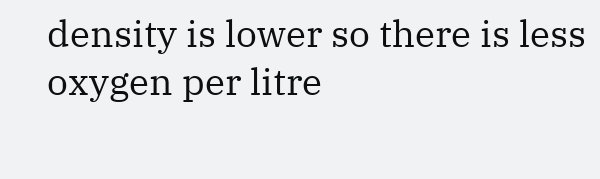density is lower so there is less oxygen per litre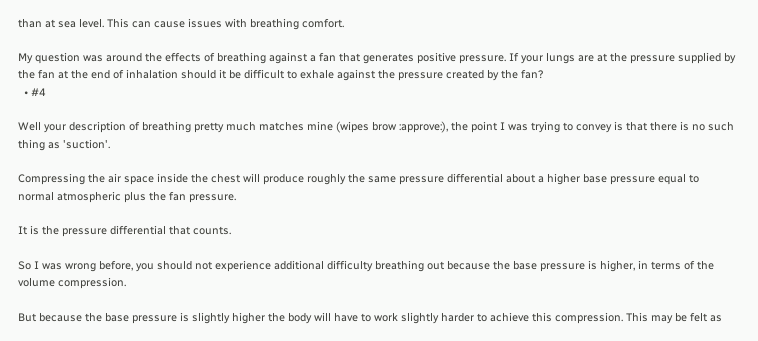than at sea level. This can cause issues with breathing comfort.

My question was around the effects of breathing against a fan that generates positive pressure. If your lungs are at the pressure supplied by the fan at the end of inhalation should it be difficult to exhale against the pressure created by the fan?
  • #4

Well your description of breathing pretty much matches mine (wipes brow :approve:), the point I was trying to convey is that there is no such thing as 'suction'.

Compressing the air space inside the chest will produce roughly the same pressure differential about a higher base pressure equal to normal atmospheric plus the fan pressure.

It is the pressure differential that counts.

So I was wrong before, you should not experience additional difficulty breathing out because the base pressure is higher, in terms of the volume compression.

But because the base pressure is slightly higher the body will have to work slightly harder to achieve this compression. This may be felt as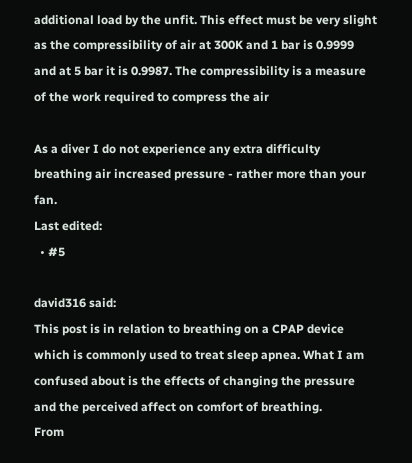additional load by the unfit. This effect must be very slight as the compressibility of air at 300K and 1 bar is 0.9999 and at 5 bar it is 0.9987. The compressibility is a measure of the work required to compress the air

As a diver I do not experience any extra difficulty breathing air increased pressure - rather more than your fan.
Last edited:
  • #5

david316 said:
This post is in relation to breathing on a CPAP device which is commonly used to treat sleep apnea. What I am confused about is the effects of changing the pressure and the perceived affect on comfort of breathing.
From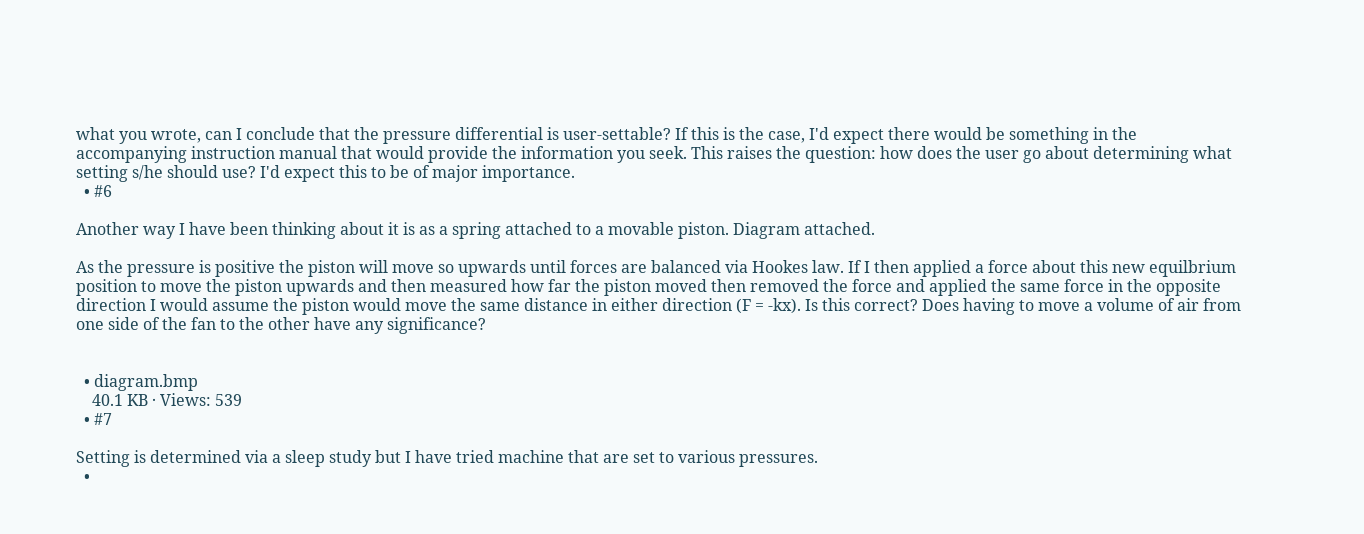what you wrote, can I conclude that the pressure differential is user-settable? If this is the case, I'd expect there would be something in the accompanying instruction manual that would provide the information you seek. This raises the question: how does the user go about determining what setting s/he should use? I'd expect this to be of major importance.
  • #6

Another way I have been thinking about it is as a spring attached to a movable piston. Diagram attached.

As the pressure is positive the piston will move so upwards until forces are balanced via Hookes law. If I then applied a force about this new equilbrium position to move the piston upwards and then measured how far the piston moved then removed the force and applied the same force in the opposite direction I would assume the piston would move the same distance in either direction (F = -kx). Is this correct? Does having to move a volume of air from one side of the fan to the other have any significance?


  • diagram.bmp
    40.1 KB · Views: 539
  • #7

Setting is determined via a sleep study but I have tried machine that are set to various pressures.
  •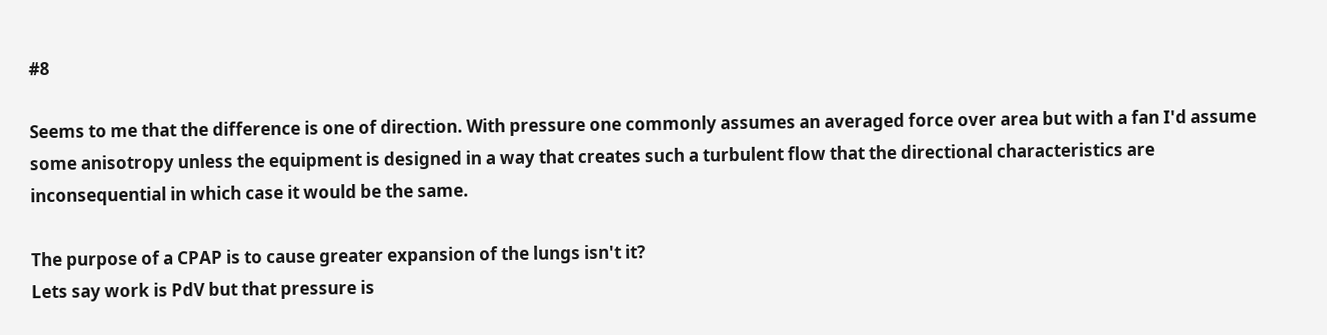#8

Seems to me that the difference is one of direction. With pressure one commonly assumes an averaged force over area but with a fan I'd assume some anisotropy unless the equipment is designed in a way that creates such a turbulent flow that the directional characteristics are inconsequential in which case it would be the same.

The purpose of a CPAP is to cause greater expansion of the lungs isn't it?
Lets say work is PdV but that pressure is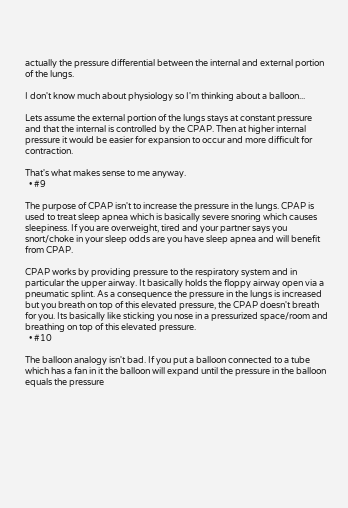actually the pressure differential between the internal and external portion of the lungs.

I don't know much about physiology so I'm thinking about a balloon...

Lets assume the external portion of the lungs stays at constant pressure and that the internal is controlled by the CPAP. Then at higher internal pressure it would be easier for expansion to occur and more difficult for contraction.

That's what makes sense to me anyway.
  • #9

The purpose of CPAP isn't to increase the pressure in the lungs. CPAP is used to treat sleep apnea which is basically severe snoring which causes sleepiness. If you are overweight, tired and your partner says you snort/choke in your sleep odds are you have sleep apnea and will benefit from CPAP.

CPAP works by providing pressure to the respiratory system and in particular the upper airway. It basically holds the floppy airway open via a pneumatic splint. As a consequence the pressure in the lungs is increased but you breath on top of this elevated pressure, the CPAP doesn't breath for you. Its basically like sticking you nose in a pressurized space/room and breathing on top of this elevated pressure.
  • #10

The balloon analogy isn't bad. If you put a balloon connected to a tube which has a fan in it the balloon will expand until the pressure in the balloon equals the pressure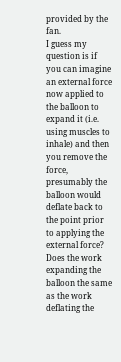provided by the fan.
I guess my question is if you can imagine an external force now applied to the balloon to expand it (i.e. using muscles to inhale) and then you remove the force, presumably the balloon would deflate back to the point prior to applying the external force? Does the work expanding the balloon the same as the work deflating the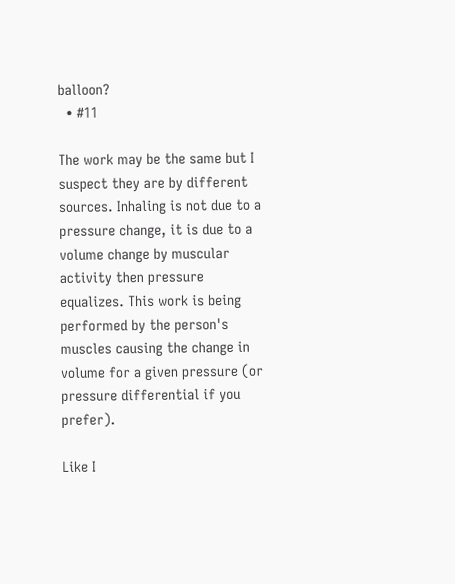balloon?
  • #11

The work may be the same but I suspect they are by different sources. Inhaling is not due to a pressure change, it is due to a volume change by muscular activity then pressure equalizes. This work is being performed by the person's muscles causing the change in volume for a given pressure (or pressure differential if you prefer).

Like I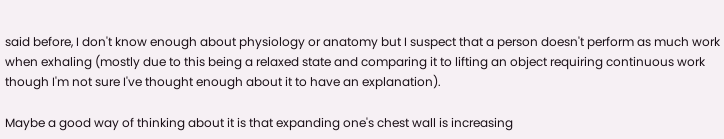said before, I don't know enough about physiology or anatomy but I suspect that a person doesn't perform as much work when exhaling (mostly due to this being a relaxed state and comparing it to lifting an object requiring continuous work though I'm not sure I've thought enough about it to have an explanation).

Maybe a good way of thinking about it is that expanding one's chest wall is increasing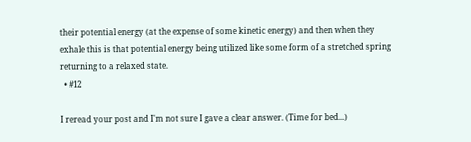their potential energy (at the expense of some kinetic energy) and then when they exhale this is that potential energy being utilized like some form of a stretched spring returning to a relaxed state.
  • #12

I reread your post and I'm not sure I gave a clear answer. (Time for bed...)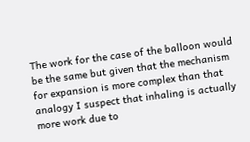The work for the case of the balloon would be the same but given that the mechanism for expansion is more complex than that analogy I suspect that inhaling is actually more work due to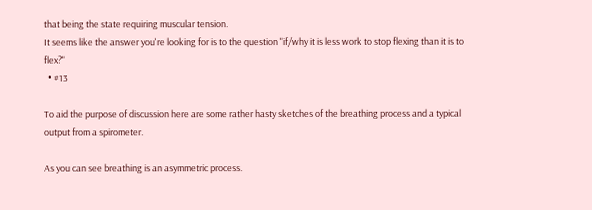that being the state requiring muscular tension.
It seems like the answer you're looking for is to the question "if/why it is less work to stop flexing than it is to flex?"
  • #13

To aid the purpose of discussion here are some rather hasty sketches of the breathing process and a typical output from a spirometer.

As you can see breathing is an asymmetric process.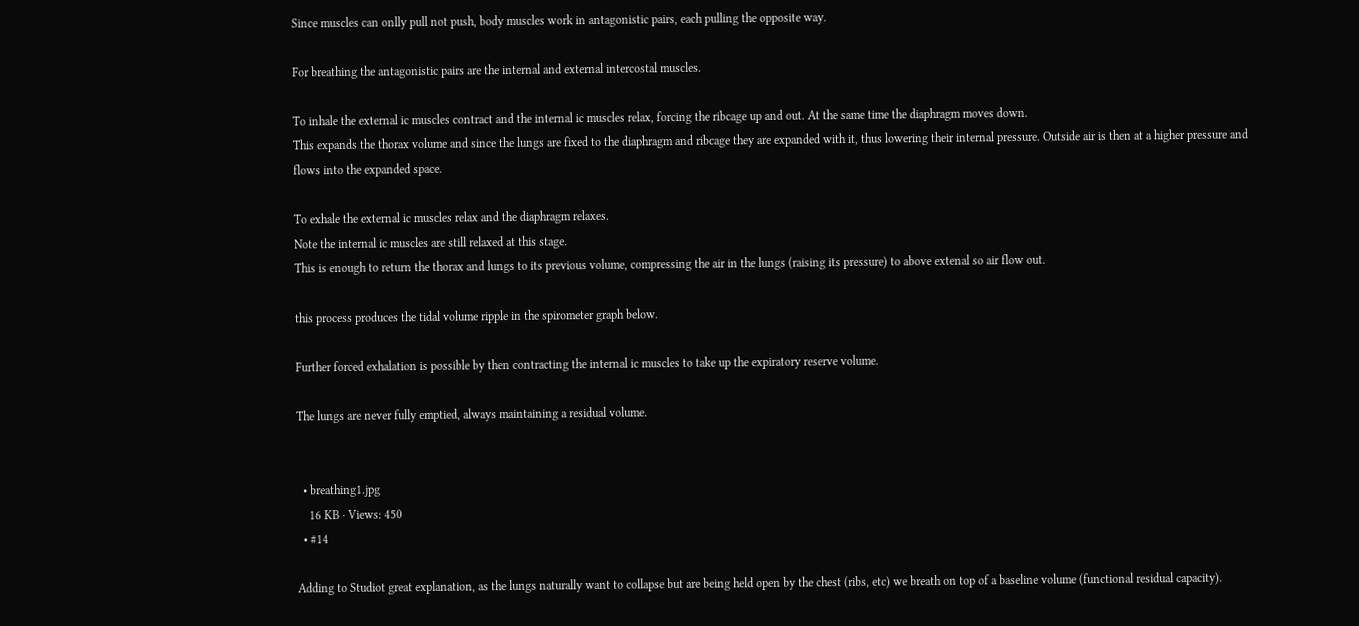Since muscles can onlly pull not push, body muscles work in antagonistic pairs, each pulling the opposite way.

For breathing the antagonistic pairs are the internal and external intercostal muscles.

To inhale the external ic muscles contract and the internal ic muscles relax, forcing the ribcage up and out. At the same time the diaphragm moves down.
This expands the thorax volume and since the lungs are fixed to the diaphragm and ribcage they are expanded with it, thus lowering their internal pressure. Outside air is then at a higher pressure and flows into the expanded space.

To exhale the external ic muscles relax and the diaphragm relaxes.
Note the internal ic muscles are still relaxed at this stage.
This is enough to return the thorax and lungs to its previous volume, compressing the air in the lungs (raising its pressure) to above extenal so air flow out.

this process produces the tidal volume ripple in the spirometer graph below.

Further forced exhalation is possible by then contracting the internal ic muscles to take up the expiratory reserve volume.

The lungs are never fully emptied, always maintaining a residual volume.


  • breathing1.jpg
    16 KB · Views: 450
  • #14

Adding to Studiot great explanation, as the lungs naturally want to collapse but are being held open by the chest (ribs, etc) we breath on top of a baseline volume (functional residual capacity).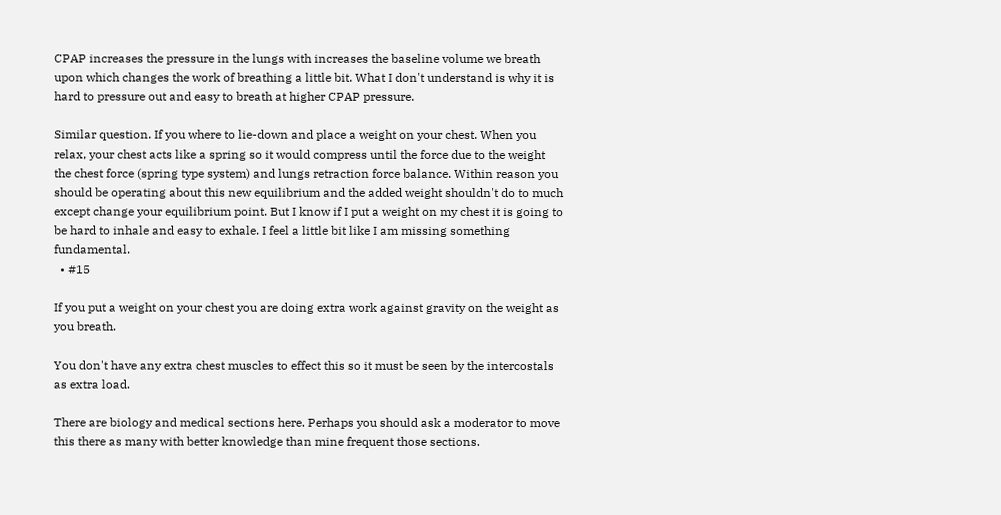CPAP increases the pressure in the lungs with increases the baseline volume we breath upon which changes the work of breathing a little bit. What I don't understand is why it is hard to pressure out and easy to breath at higher CPAP pressure.

Similar question. If you where to lie-down and place a weight on your chest. When you relax, your chest acts like a spring so it would compress until the force due to the weight the chest force (spring type system) and lungs retraction force balance. Within reason you should be operating about this new equilibrium and the added weight shouldn't do to much except change your equilibrium point. But I know if I put a weight on my chest it is going to be hard to inhale and easy to exhale. I feel a little bit like I am missing something fundamental.
  • #15

If you put a weight on your chest you are doing extra work against gravity on the weight as you breath.

You don't have any extra chest muscles to effect this so it must be seen by the intercostals as extra load.

There are biology and medical sections here. Perhaps you should ask a moderator to move this there as many with better knowledge than mine frequent those sections.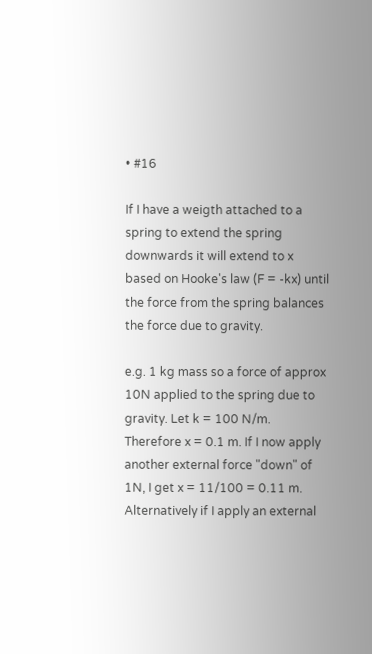• #16

If I have a weigth attached to a spring to extend the spring downwards it will extend to x based on Hooke's law (F = -kx) until the force from the spring balances the force due to gravity.

e.g. 1 kg mass so a force of approx 10N applied to the spring due to gravity. Let k = 100 N/m. Therefore x = 0.1 m. If I now apply another external force "down" of 1N, I get x = 11/100 = 0.11 m. Alternatively if I apply an external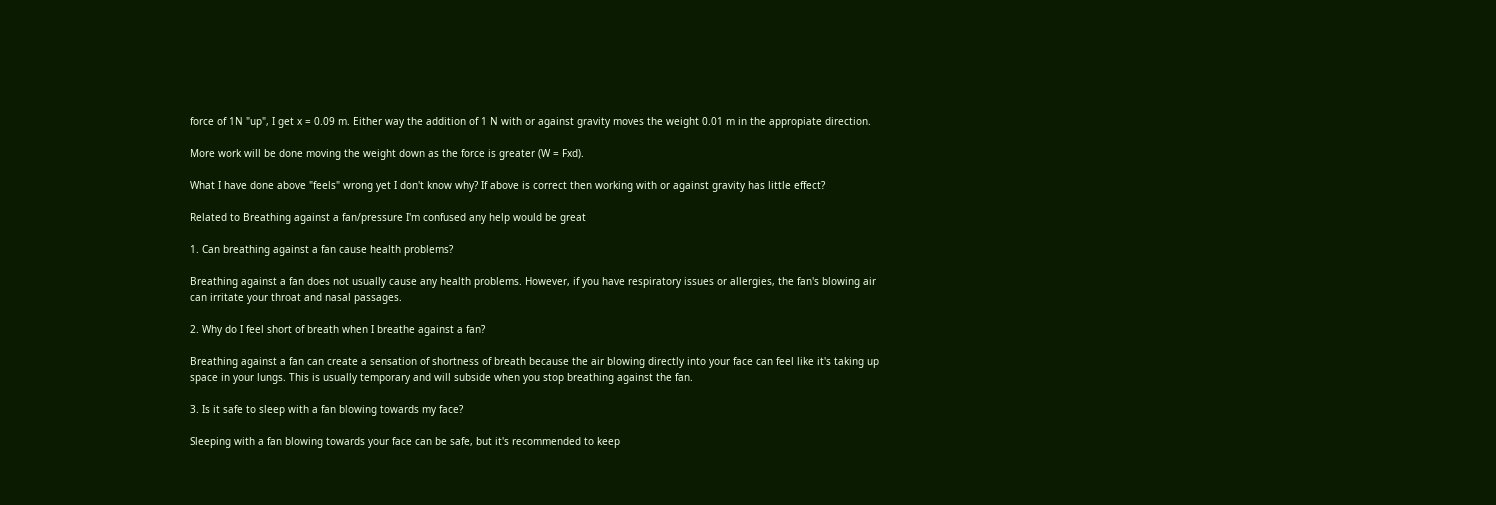force of 1N "up", I get x = 0.09 m. Either way the addition of 1 N with or against gravity moves the weight 0.01 m in the appropiate direction.

More work will be done moving the weight down as the force is greater (W = Fxd).

What I have done above "feels" wrong yet I don't know why? If above is correct then working with or against gravity has little effect?

Related to Breathing against a fan/pressure I'm confused any help would be great

1. Can breathing against a fan cause health problems?

Breathing against a fan does not usually cause any health problems. However, if you have respiratory issues or allergies, the fan's blowing air can irritate your throat and nasal passages.

2. Why do I feel short of breath when I breathe against a fan?

Breathing against a fan can create a sensation of shortness of breath because the air blowing directly into your face can feel like it's taking up space in your lungs. This is usually temporary and will subside when you stop breathing against the fan.

3. Is it safe to sleep with a fan blowing towards my face?

Sleeping with a fan blowing towards your face can be safe, but it's recommended to keep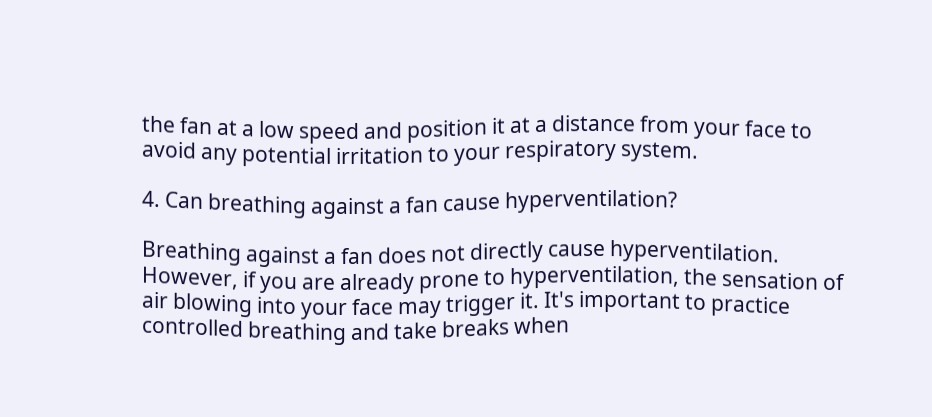the fan at a low speed and position it at a distance from your face to avoid any potential irritation to your respiratory system.

4. Can breathing against a fan cause hyperventilation?

Breathing against a fan does not directly cause hyperventilation. However, if you are already prone to hyperventilation, the sensation of air blowing into your face may trigger it. It's important to practice controlled breathing and take breaks when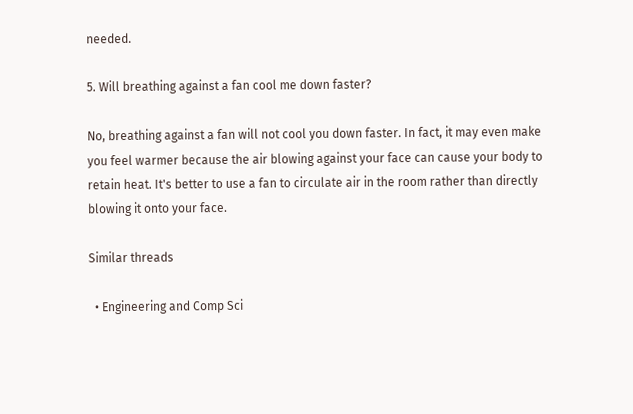needed.

5. Will breathing against a fan cool me down faster?

No, breathing against a fan will not cool you down faster. In fact, it may even make you feel warmer because the air blowing against your face can cause your body to retain heat. It's better to use a fan to circulate air in the room rather than directly blowing it onto your face.

Similar threads

  • Engineering and Comp Sci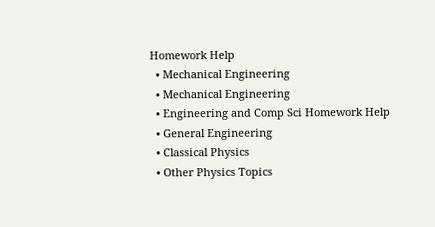Homework Help
  • Mechanical Engineering
  • Mechanical Engineering
  • Engineering and Comp Sci Homework Help
  • General Engineering
  • Classical Physics
  • Other Physics Topics